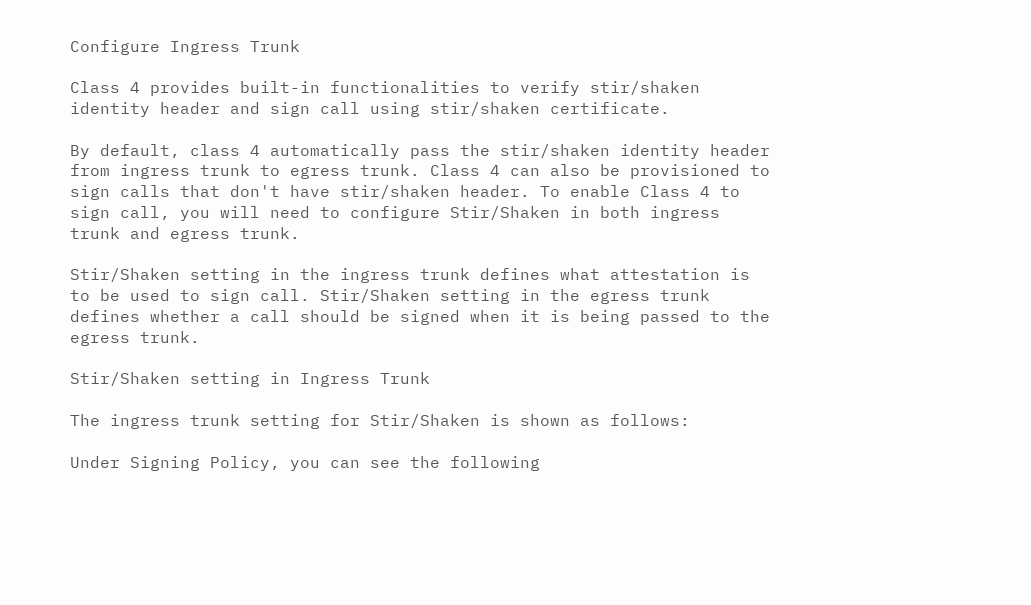Configure Ingress Trunk

Class 4 provides built-in functionalities to verify stir/shaken identity header and sign call using stir/shaken certificate.

By default, class 4 automatically pass the stir/shaken identity header from ingress trunk to egress trunk. Class 4 can also be provisioned to sign calls that don't have stir/shaken header. To enable Class 4 to sign call, you will need to configure Stir/Shaken in both ingress trunk and egress trunk.

Stir/Shaken setting in the ingress trunk defines what attestation is to be used to sign call. Stir/Shaken setting in the egress trunk defines whether a call should be signed when it is being passed to the egress trunk.

Stir/Shaken setting in Ingress Trunk

The ingress trunk setting for Stir/Shaken is shown as follows:

Under Signing Policy, you can see the following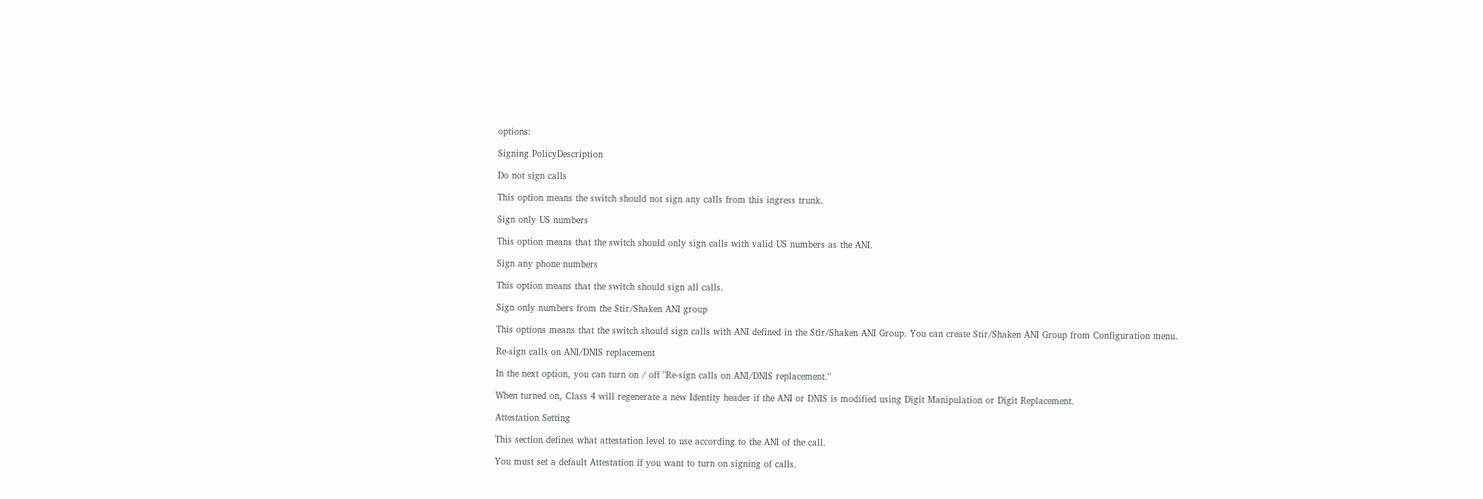options:

Signing PolicyDescription

Do not sign calls

This option means the switch should not sign any calls from this ingress trunk.

Sign only US numbers

This option means that the switch should only sign calls with valid US numbers as the ANI.

Sign any phone numbers

This option means that the switch should sign all calls.

Sign only numbers from the Stir/Shaken ANI group

This options means that the switch should sign calls with ANI defined in the Stir/Shaken ANI Group. You can create Stir/Shaken ANI Group from Configuration menu.

Re-sign calls on ANI/DNIS replacement

In the next option, you can turn on / off "Re-sign calls on ANI/DNIS replacement."

When turned on, Class 4 will regenerate a new Identity header if the ANI or DNIS is modified using Digit Manipulation or Digit Replacement.

Attestation Setting

This section defines what attestation level to use according to the ANI of the call.

You must set a default Attestation if you want to turn on signing of calls.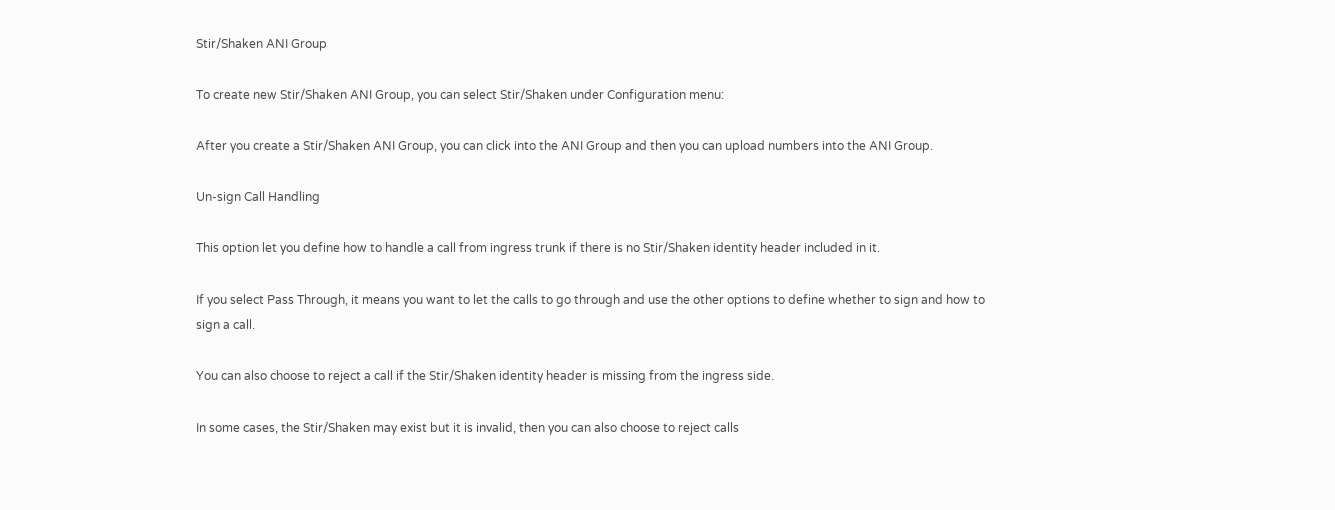Stir/Shaken ANI Group

To create new Stir/Shaken ANI Group, you can select Stir/Shaken under Configuration menu:

After you create a Stir/Shaken ANI Group, you can click into the ANI Group and then you can upload numbers into the ANI Group.

Un-sign Call Handling

This option let you define how to handle a call from ingress trunk if there is no Stir/Shaken identity header included in it.

If you select Pass Through, it means you want to let the calls to go through and use the other options to define whether to sign and how to sign a call.

You can also choose to reject a call if the Stir/Shaken identity header is missing from the ingress side.

In some cases, the Stir/Shaken may exist but it is invalid, then you can also choose to reject calls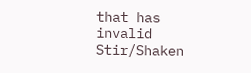that has invalid Stir/Shaken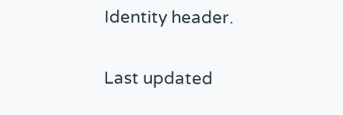Identity header.

Last updated